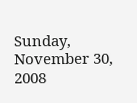Sunday, November 30, 2008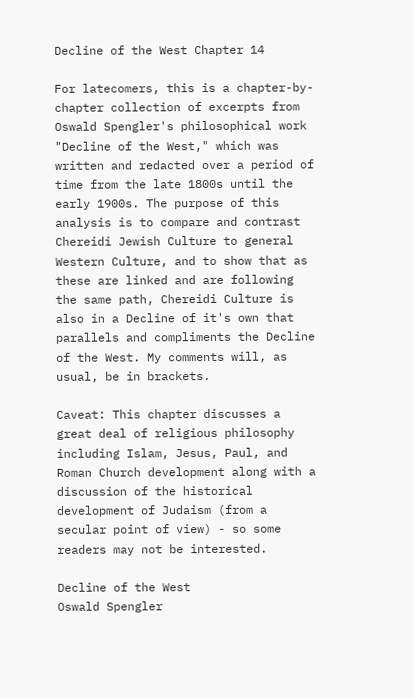Decline of the West Chapter 14

For latecomers, this is a chapter-by-chapter collection of excerpts from Oswald Spengler's philosophical work "Decline of the West," which was written and redacted over a period of time from the late 1800s until the early 1900s. The purpose of this analysis is to compare and contrast Chereidi Jewish Culture to general Western Culture, and to show that as these are linked and are following the same path, Chereidi Culture is also in a Decline of it's own that parallels and compliments the Decline of the West. My comments will, as usual, be in brackets.

Caveat: This chapter discusses a great deal of religious philosophy including Islam, Jesus, Paul, and Roman Church development along with a discussion of the historical development of Judaism (from a secular point of view) - so some readers may not be interested.

Decline of the West
Oswald Spengler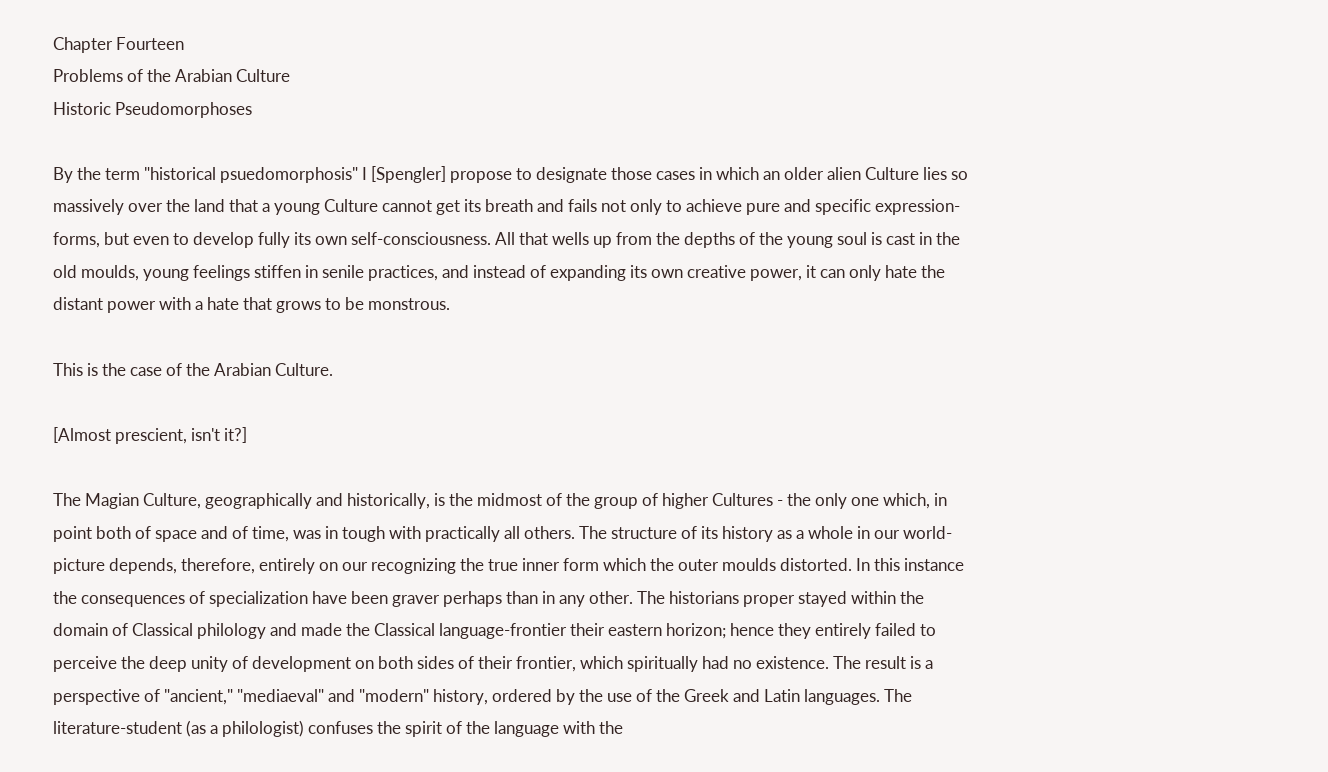Chapter Fourteen
Problems of the Arabian Culture
Historic Pseudomorphoses

By the term "historical psuedomorphosis" I [Spengler] propose to designate those cases in which an older alien Culture lies so massively over the land that a young Culture cannot get its breath and fails not only to achieve pure and specific expression-forms, but even to develop fully its own self-consciousness. All that wells up from the depths of the young soul is cast in the old moulds, young feelings stiffen in senile practices, and instead of expanding its own creative power, it can only hate the distant power with a hate that grows to be monstrous.

This is the case of the Arabian Culture.

[Almost prescient, isn't it?]

The Magian Culture, geographically and historically, is the midmost of the group of higher Cultures - the only one which, in point both of space and of time, was in tough with practically all others. The structure of its history as a whole in our world-picture depends, therefore, entirely on our recognizing the true inner form which the outer moulds distorted. In this instance the consequences of specialization have been graver perhaps than in any other. The historians proper stayed within the domain of Classical philology and made the Classical language-frontier their eastern horizon; hence they entirely failed to perceive the deep unity of development on both sides of their frontier, which spiritually had no existence. The result is a perspective of "ancient," "mediaeval" and "modern" history, ordered by the use of the Greek and Latin languages. The literature-student (as a philologist) confuses the spirit of the language with the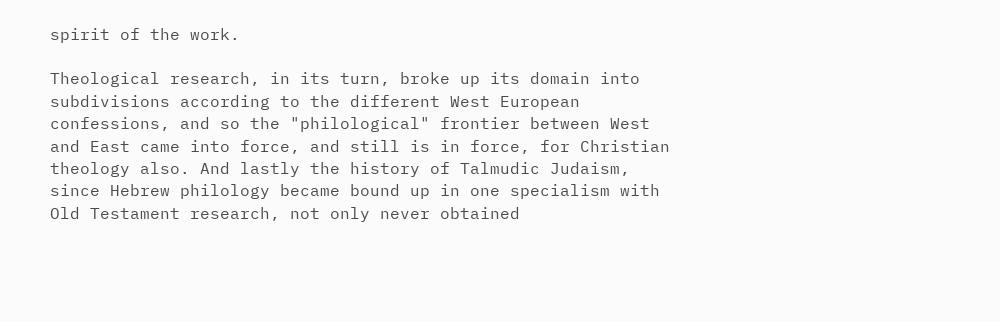spirit of the work.

Theological research, in its turn, broke up its domain into subdivisions according to the different West European confessions, and so the "philological" frontier between West and East came into force, and still is in force, for Christian theology also. And lastly the history of Talmudic Judaism, since Hebrew philology became bound up in one specialism with Old Testament research, not only never obtained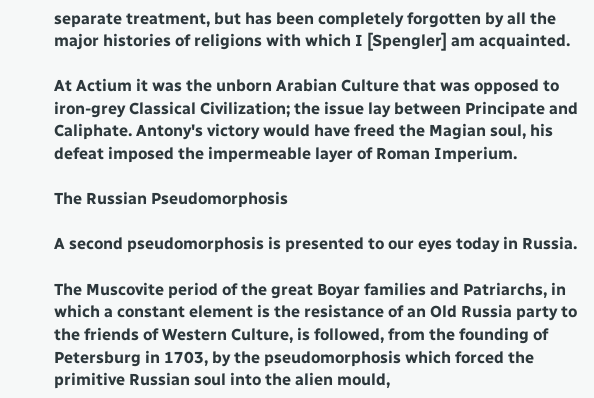separate treatment, but has been completely forgotten by all the major histories of religions with which I [Spengler] am acquainted.

At Actium it was the unborn Arabian Culture that was opposed to iron-grey Classical Civilization; the issue lay between Principate and Caliphate. Antony's victory would have freed the Magian soul, his defeat imposed the impermeable layer of Roman Imperium.

The Russian Pseudomorphosis

A second pseudomorphosis is presented to our eyes today in Russia.

The Muscovite period of the great Boyar families and Patriarchs, in which a constant element is the resistance of an Old Russia party to the friends of Western Culture, is followed, from the founding of Petersburg in 1703, by the pseudomorphosis which forced the primitive Russian soul into the alien mould,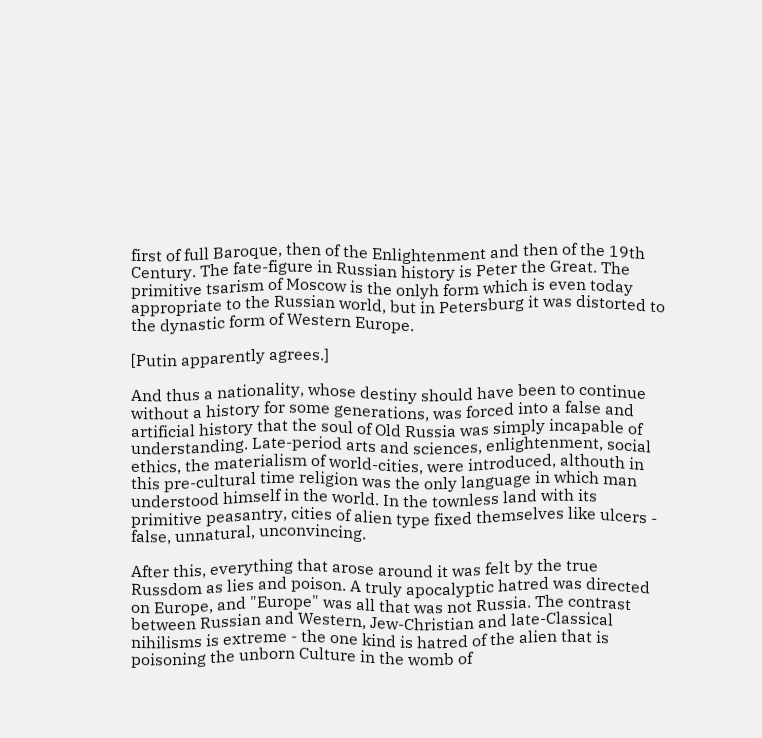first of full Baroque, then of the Enlightenment and then of the 19th Century. The fate-figure in Russian history is Peter the Great. The primitive tsarism of Moscow is the onlyh form which is even today appropriate to the Russian world, but in Petersburg it was distorted to the dynastic form of Western Europe.

[Putin apparently agrees.]

And thus a nationality, whose destiny should have been to continue without a history for some generations, was forced into a false and artificial history that the soul of Old Russia was simply incapable of understanding. Late-period arts and sciences, enlightenment, social ethics, the materialism of world-cities, were introduced, althouth in this pre-cultural time religion was the only language in which man understood himself in the world. In the townless land with its primitive peasantry, cities of alien type fixed themselves like ulcers - false, unnatural, unconvincing.

After this, everything that arose around it was felt by the true Russdom as lies and poison. A truly apocalyptic hatred was directed on Europe, and "Europe" was all that was not Russia. The contrast between Russian and Western, Jew-Christian and late-Classical nihilisms is extreme - the one kind is hatred of the alien that is poisoning the unborn Culture in the womb of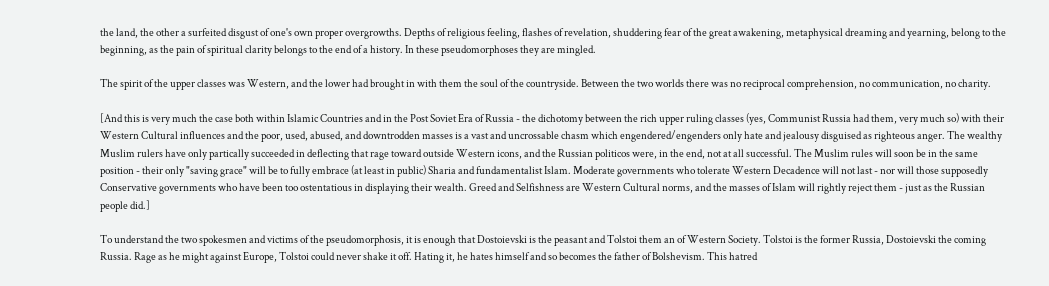the land, the other a surfeited disgust of one's own proper overgrowths. Depths of religious feeling, flashes of revelation, shuddering fear of the great awakening, metaphysical dreaming and yearning, belong to the beginning, as the pain of spiritual clarity belongs to the end of a history. In these pseudomorphoses they are mingled.

The spirit of the upper classes was Western, and the lower had brought in with them the soul of the countryside. Between the two worlds there was no reciprocal comprehension, no communication, no charity.

[And this is very much the case both within Islamic Countries and in the Post Soviet Era of Russia - the dichotomy between the rich upper ruling classes (yes, Communist Russia had them, very much so) with their Western Cultural influences and the poor, used, abused, and downtrodden masses is a vast and uncrossable chasm which engendered/engenders only hate and jealousy disguised as righteous anger. The wealthy Muslim rulers have only partically succeeded in deflecting that rage toward outside Western icons, and the Russian politicos were, in the end, not at all successful. The Muslim rules will soon be in the same position - their only "saving grace" will be to fully embrace (at least in public) Sharia and fundamentalist Islam. Moderate governments who tolerate Western Decadence will not last - nor will those supposedly Conservative governments who have been too ostentatious in displaying their wealth. Greed and Selfishness are Western Cultural norms, and the masses of Islam will rightly reject them - just as the Russian people did.]

To understand the two spokesmen and victims of the pseudomorphosis, it is enough that Dostoievski is the peasant and Tolstoi them an of Western Society. Tolstoi is the former Russia, Dostoievski the coming Russia. Rage as he might against Europe, Tolstoi could never shake it off. Hating it, he hates himself and so becomes the father of Bolshevism. This hatred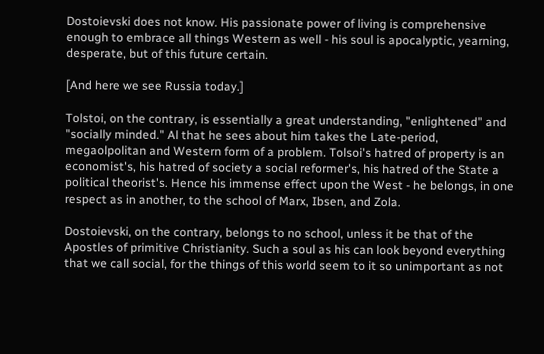Dostoievski does not know. His passionate power of living is comprehensive enough to embrace all things Western as well - his soul is apocalyptic, yearning, desperate, but of this future certain.

[And here we see Russia today.]

Tolstoi, on the contrary, is essentially a great understanding, "enlightened" and "socially minded." Al that he sees about him takes the Late-period, megaolpolitan and Western form of a problem. Tolsoi's hatred of property is an economist's, his hatred of society a social reformer's, his hatred of the State a political theorist's. Hence his immense effect upon the West - he belongs, in one respect as in another, to the school of Marx, Ibsen, and Zola.

Dostoievski, on the contrary, belongs to no school, unless it be that of the Apostles of primitive Christianity. Such a soul as his can look beyond everything that we call social, for the things of this world seem to it so unimportant as not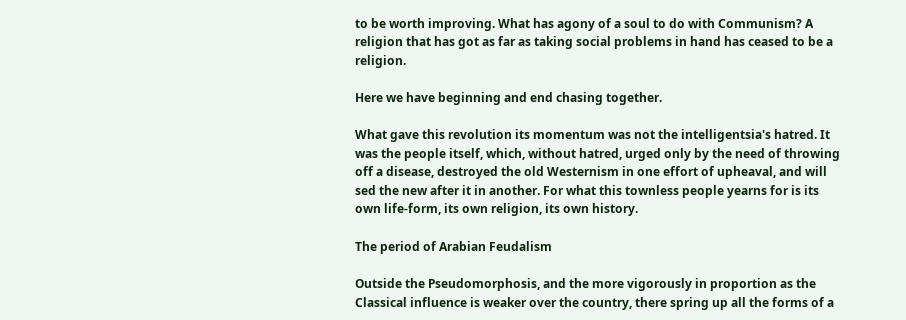to be worth improving. What has agony of a soul to do with Communism? A religion that has got as far as taking social problems in hand has ceased to be a religion.

Here we have beginning and end chasing together.

What gave this revolution its momentum was not the intelligentsia's hatred. It was the people itself, which, without hatred, urged only by the need of throwing off a disease, destroyed the old Westernism in one effort of upheaval, and will sed the new after it in another. For what this townless people yearns for is its own life-form, its own religion, its own history.

The period of Arabian Feudalism

Outside the Pseudomorphosis, and the more vigorously in proportion as the Classical influence is weaker over the country, there spring up all the forms of a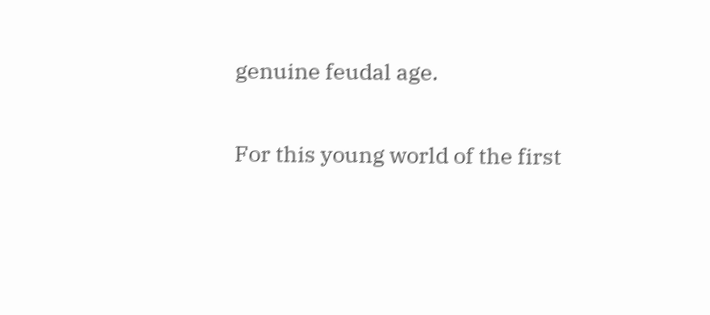genuine feudal age.

For this young world of the first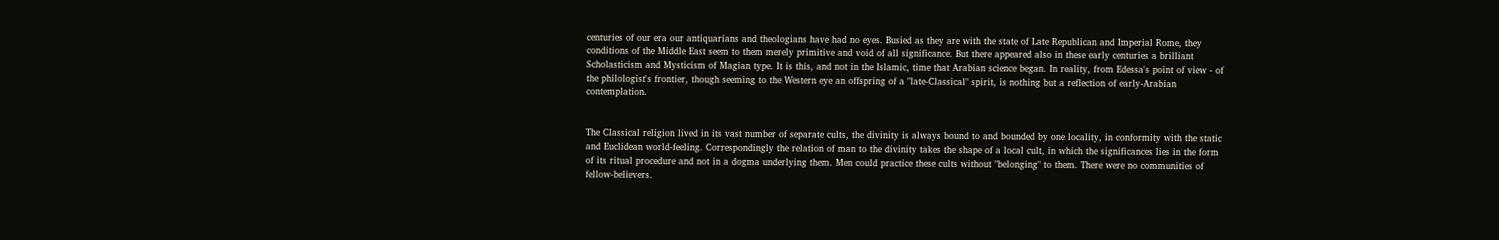centuries of our era our antiquarians and theologians have had no eyes. Busied as they are with the state of Late Republican and Imperial Rome, they conditions of the Middle East seem to them merely primitive and void of all significance. But there appeared also in these early centuries a brilliant Scholasticism and Mysticism of Magian type. It is this, and not in the Islamic, time that Arabian science began. In reality, from Edessa's point of view - of the philologist's frontier, though seeming to the Western eye an offspring of a "late-Classical" spirit, is nothing but a reflection of early-Arabian contemplation.


The Classical religion lived in its vast number of separate cults, the divinity is always bound to and bounded by one locality, in conformity with the static and Euclidean world-feeling. Correspondingly the relation of man to the divinity takes the shape of a local cult, in which the significances lies in the form of its ritual procedure and not in a dogma underlying them. Men could practice these cults without "belonging" to them. There were no communities of fellow-believers.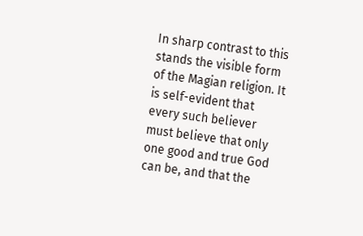In sharp contrast to this stands the visible form of the Magian religion. It is self-evident that every such believer must believe that only one good and true God can be, and that the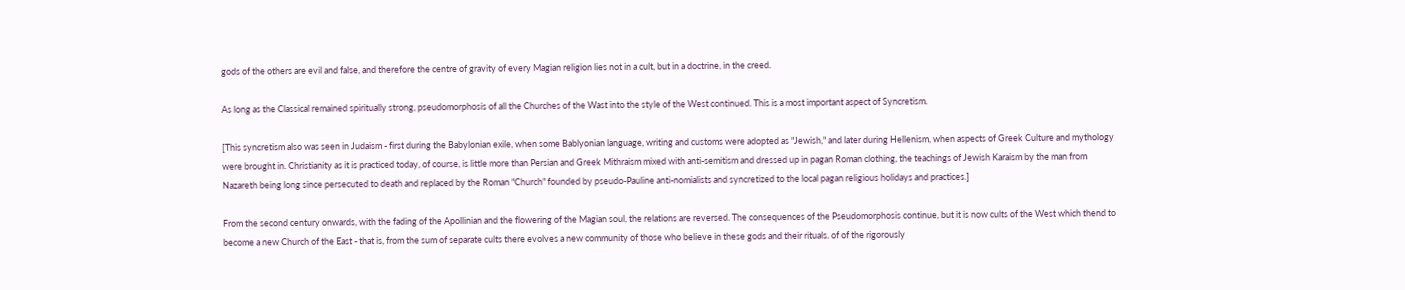gods of the others are evil and false, and therefore the centre of gravity of every Magian religion lies not in a cult, but in a doctrine, in the creed.

As long as the Classical remained spiritually strong, pseudomorphosis of all the Churches of the Wast into the style of the West continued. This is a most important aspect of Syncretism.

[This syncretism also was seen in Judaism - first during the Babylonian exile, when some Bablyonian language, writing and customs were adopted as "Jewish," and later during Hellenism, when aspects of Greek Culture and mythology were brought in. Christianity as it is practiced today, of course, is little more than Persian and Greek Mithraism mixed with anti-semitism and dressed up in pagan Roman clothing, the teachings of Jewish Karaism by the man from Nazareth being long since persecuted to death and replaced by the Roman "Church" founded by pseudo-Pauline anti-nomialists and syncretized to the local pagan religious holidays and practices.]

From the second century onwards, with the fading of the Apollinian and the flowering of the Magian soul, the relations are reversed. The consequences of the Pseudomorphosis continue, but it is now cults of the West which thend to become a new Church of the East - that is, from the sum of separate cults there evolves a new community of those who believe in these gods and their rituals. of of the rigorously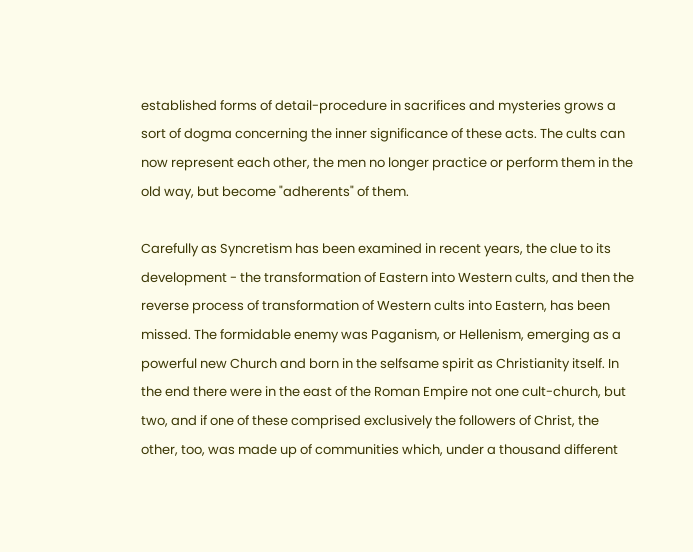established forms of detail-procedure in sacrifices and mysteries grows a sort of dogma concerning the inner significance of these acts. The cults can now represent each other, the men no longer practice or perform them in the old way, but become "adherents" of them.

Carefully as Syncretism has been examined in recent years, the clue to its development - the transformation of Eastern into Western cults, and then the reverse process of transformation of Western cults into Eastern, has been missed. The formidable enemy was Paganism, or Hellenism, emerging as a powerful new Church and born in the selfsame spirit as Christianity itself. In the end there were in the east of the Roman Empire not one cult-church, but two, and if one of these comprised exclusively the followers of Christ, the other, too, was made up of communities which, under a thousand different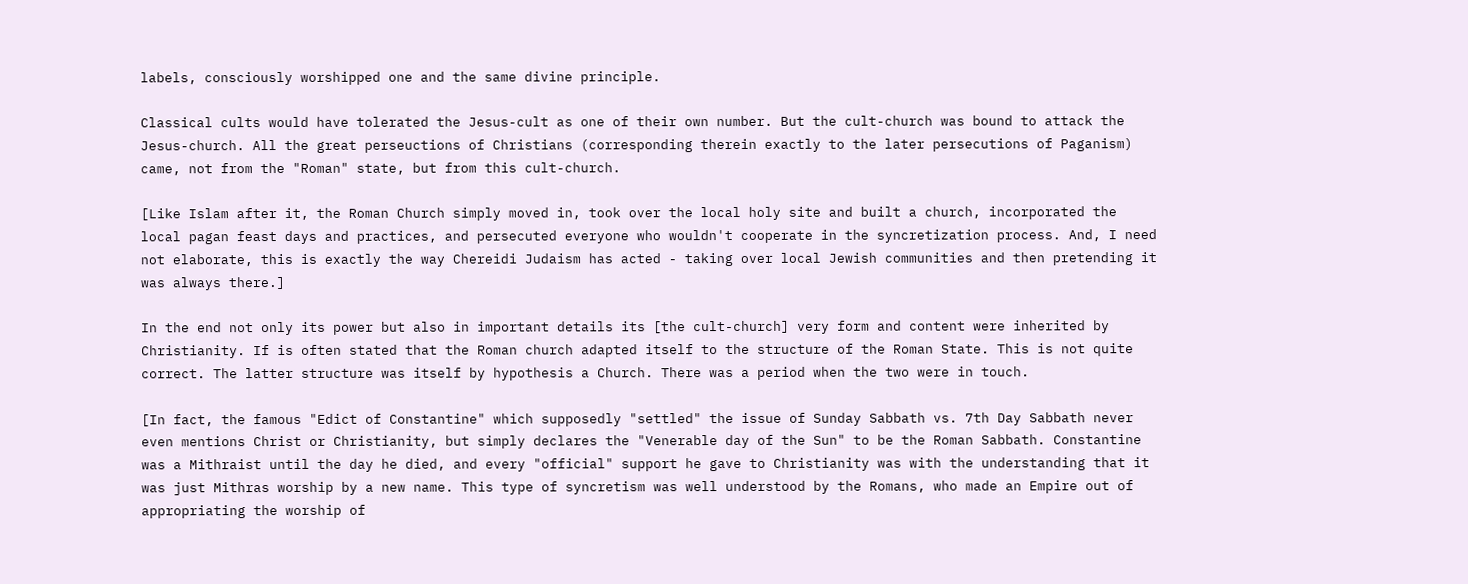labels, consciously worshipped one and the same divine principle.

Classical cults would have tolerated the Jesus-cult as one of their own number. But the cult-church was bound to attack the Jesus-church. All the great perseuctions of Christians (corresponding therein exactly to the later persecutions of Paganism) came, not from the "Roman" state, but from this cult-church.

[Like Islam after it, the Roman Church simply moved in, took over the local holy site and built a church, incorporated the local pagan feast days and practices, and persecuted everyone who wouldn't cooperate in the syncretization process. And, I need not elaborate, this is exactly the way Chereidi Judaism has acted - taking over local Jewish communities and then pretending it was always there.]

In the end not only its power but also in important details its [the cult-church] very form and content were inherited by Christianity. If is often stated that the Roman church adapted itself to the structure of the Roman State. This is not quite correct. The latter structure was itself by hypothesis a Church. There was a period when the two were in touch.

[In fact, the famous "Edict of Constantine" which supposedly "settled" the issue of Sunday Sabbath vs. 7th Day Sabbath never even mentions Christ or Christianity, but simply declares the "Venerable day of the Sun" to be the Roman Sabbath. Constantine was a Mithraist until the day he died, and every "official" support he gave to Christianity was with the understanding that it was just Mithras worship by a new name. This type of syncretism was well understood by the Romans, who made an Empire out of appropriating the worship of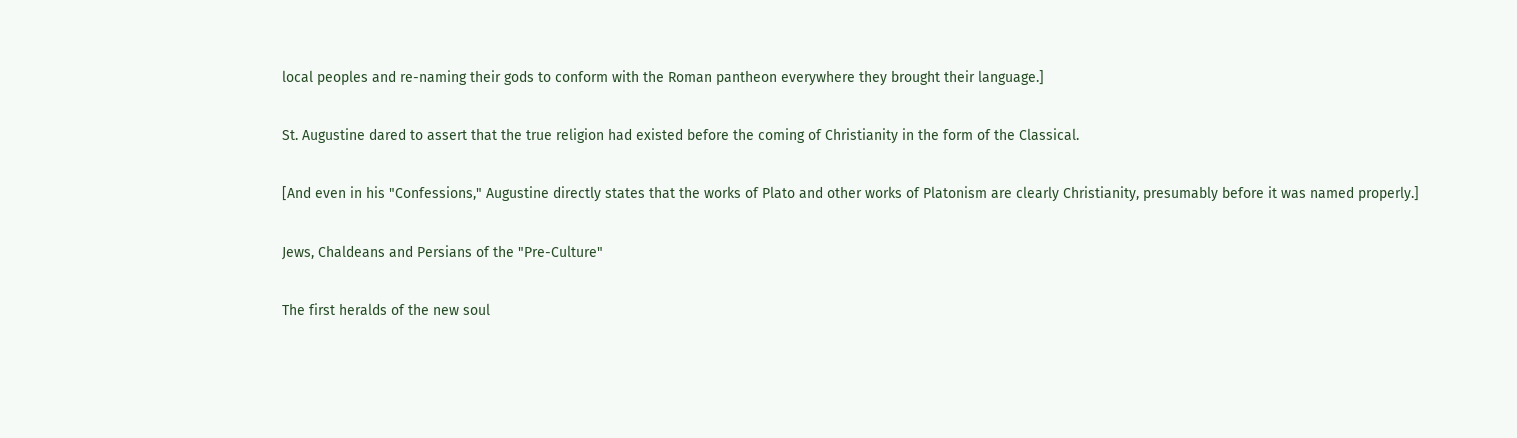local peoples and re-naming their gods to conform with the Roman pantheon everywhere they brought their language.]

St. Augustine dared to assert that the true religion had existed before the coming of Christianity in the form of the Classical.

[And even in his "Confessions," Augustine directly states that the works of Plato and other works of Platonism are clearly Christianity, presumably before it was named properly.]

Jews, Chaldeans and Persians of the "Pre-Culture"

The first heralds of the new soul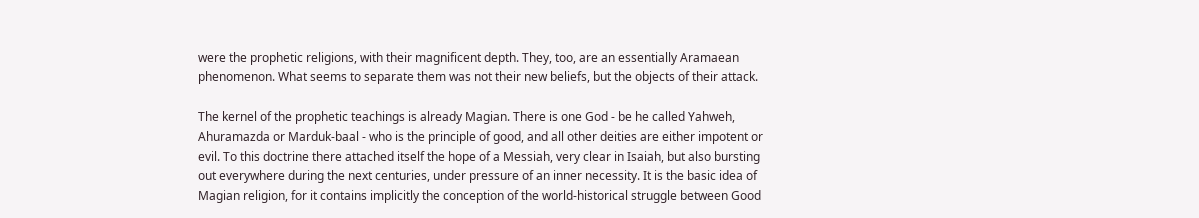were the prophetic religions, with their magnificent depth. They, too, are an essentially Aramaean phenomenon. What seems to separate them was not their new beliefs, but the objects of their attack.

The kernel of the prophetic teachings is already Magian. There is one God - be he called Yahweh, Ahuramazda or Marduk-baal - who is the principle of good, and all other deities are either impotent or evil. To this doctrine there attached itself the hope of a Messiah, very clear in Isaiah, but also bursting out everywhere during the next centuries, under pressure of an inner necessity. It is the basic idea of Magian religion, for it contains implicitly the conception of the world-historical struggle between Good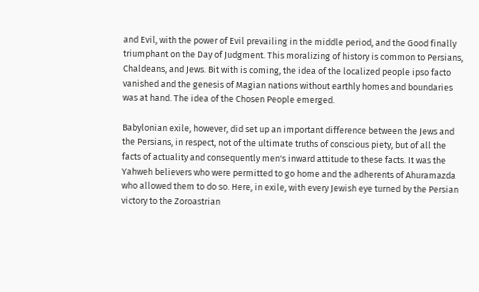and Evil, with the power of Evil prevailing in the middle period, and the Good finally triumphant on the Day of Judgment. This moralizing of history is common to Persians, Chaldeans, and Jews. Bit with is coming, the idea of the localized people ipso facto vanished and the genesis of Magian nations without earthly homes and boundaries was at hand. The idea of the Chosen People emerged.

Babylonian exile, however, did set up an important difference between the Jews and the Persians, in respect, not of the ultimate truths of conscious piety, but of all the facts of actuality and consequently men's inward attitude to these facts. It was the Yahweh believers who were permitted to go home and the adherents of Ahuramazda who allowed them to do so. Here, in exile, with every Jewish eye turned by the Persian victory to the Zoroastrian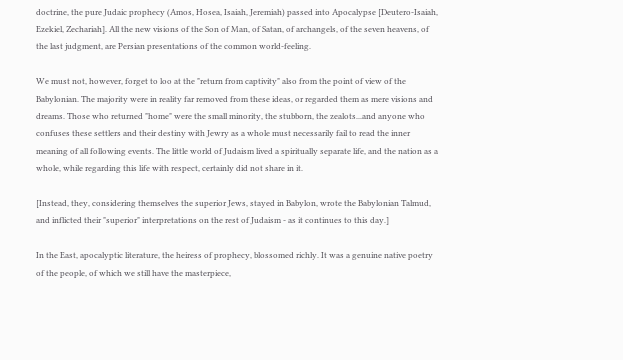doctrine, the pure Judaic prophecy (Amos, Hosea, Isaiah, Jeremiah) passed into Apocalypse [Deutero-Isaiah, Ezekiel, Zechariah]. All the new visions of the Son of Man, of Satan, of archangels, of the seven heavens, of the last judgment, are Persian presentations of the common world-feeling.

We must not, however, forget to loo at the "return from captivity" also from the point of view of the Babylonian. The majority were in reality far removed from these ideas, or regarded them as mere visions and dreams. Those who returned "home" were the small minority, the stubborn, the zealots...and anyone who confuses these settlers and their destiny with Jewry as a whole must necessarily fail to read the inner meaning of all following events. The little world of Judaism lived a spiritually separate life, and the nation as a whole, while regarding this life with respect, certainly did not share in it.

[Instead, they, considering themselves the superior Jews, stayed in Babylon, wrote the Babylonian Talmud, and inflicted their "superior" interpretations on the rest of Judaism - as it continues to this day.]

In the East, apocalyptic literature, the heiress of prophecy, blossomed richly. It was a genuine native poetry of the people, of which we still have the masterpiece,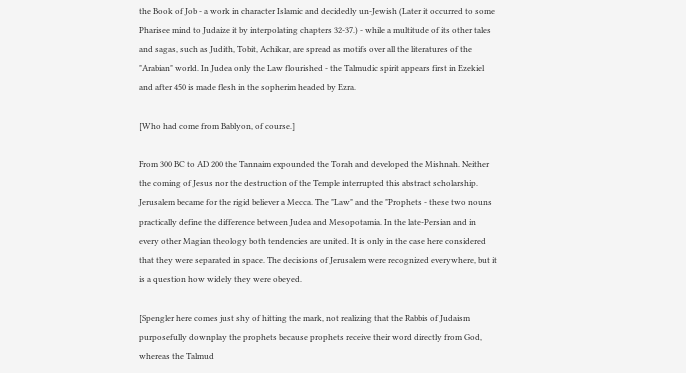the Book of Job - a work in character Islamic and decidedly un-Jewish (Later it occurred to some Pharisee mind to Judaize it by interpolating chapters 32-37.) - while a multitude of its other tales and sagas, such as Judith, Tobit, Achikar, are spread as motifs over all the literatures of the "Arabian" world. In Judea only the Law flourished - the Talmudic spirit appears first in Ezekiel and after 450 is made flesh in the sopherim headed by Ezra.

[Who had come from Bablyon, of course.]

From 300 BC to AD 200 the Tannaim expounded the Torah and developed the Mishnah. Neither the coming of Jesus nor the destruction of the Temple interrupted this abstract scholarship. Jerusalem became for the rigid believer a Mecca. The "Law" and the "Prophets - these two nouns practically define the difference between Judea and Mesopotamia. In the late-Persian and in every other Magian theology both tendencies are united. It is only in the case here considered that they were separated in space. The decisions of Jerusalem were recognized everywhere, but it is a question how widely they were obeyed.

[Spengler here comes just shy of hitting the mark, not realizing that the Rabbis of Judaism purposefully downplay the prophets because prophets receive their word directly from God, whereas the Talmud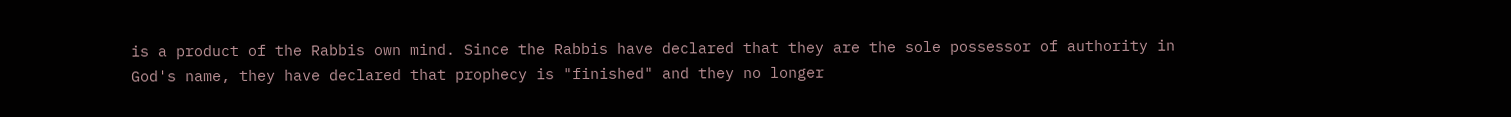is a product of the Rabbis own mind. Since the Rabbis have declared that they are the sole possessor of authority in God's name, they have declared that prophecy is "finished" and they no longer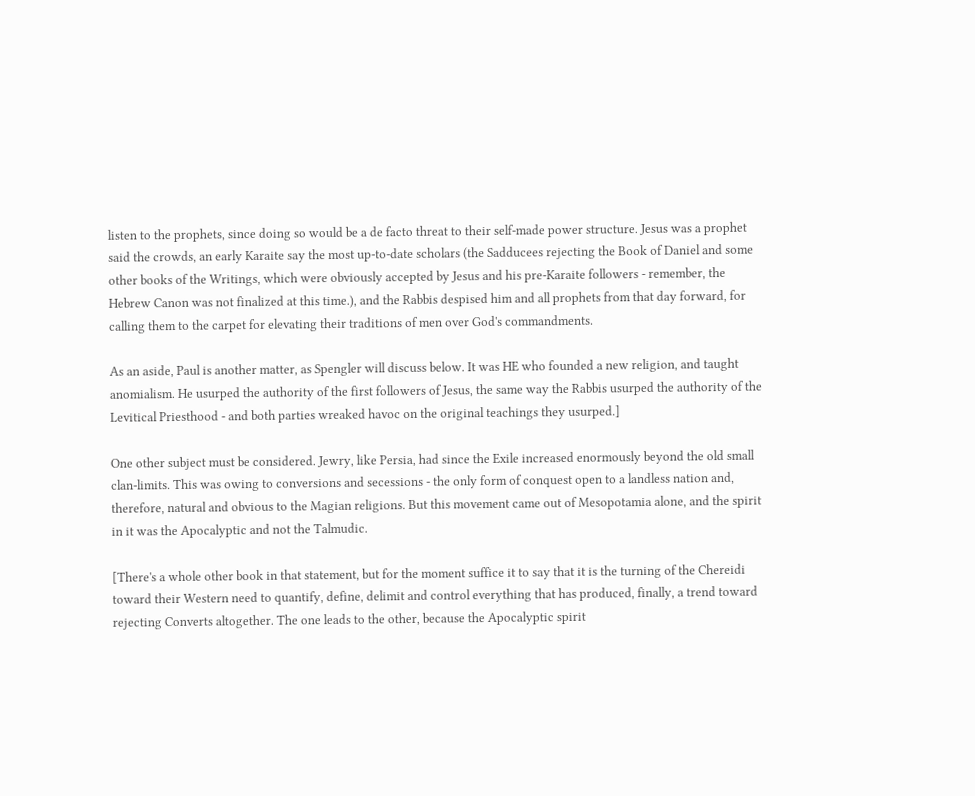listen to the prophets, since doing so would be a de facto threat to their self-made power structure. Jesus was a prophet said the crowds, an early Karaite say the most up-to-date scholars (the Sadducees rejecting the Book of Daniel and some other books of the Writings, which were obviously accepted by Jesus and his pre-Karaite followers - remember, the Hebrew Canon was not finalized at this time.), and the Rabbis despised him and all prophets from that day forward, for calling them to the carpet for elevating their traditions of men over God's commandments.

As an aside, Paul is another matter, as Spengler will discuss below. It was HE who founded a new religion, and taught anomialism. He usurped the authority of the first followers of Jesus, the same way the Rabbis usurped the authority of the Levitical Priesthood - and both parties wreaked havoc on the original teachings they usurped.]

One other subject must be considered. Jewry, like Persia, had since the Exile increased enormously beyond the old small clan-limits. This was owing to conversions and secessions - the only form of conquest open to a landless nation and, therefore, natural and obvious to the Magian religions. But this movement came out of Mesopotamia alone, and the spirit in it was the Apocalyptic and not the Talmudic.

[There's a whole other book in that statement, but for the moment suffice it to say that it is the turning of the Chereidi toward their Western need to quantify, define, delimit and control everything that has produced, finally, a trend toward rejecting Converts altogether. The one leads to the other, because the Apocalyptic spirit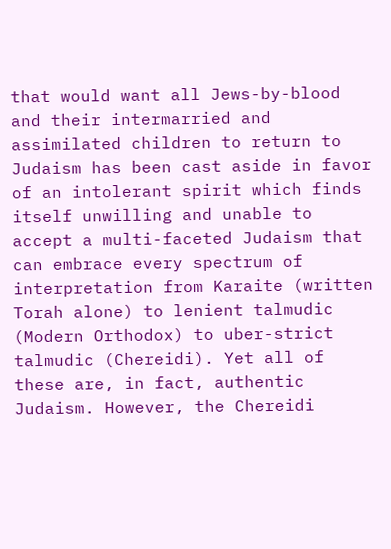that would want all Jews-by-blood and their intermarried and assimilated children to return to Judaism has been cast aside in favor of an intolerant spirit which finds itself unwilling and unable to accept a multi-faceted Judaism that can embrace every spectrum of interpretation from Karaite (written Torah alone) to lenient talmudic (Modern Orthodox) to uber-strict talmudic (Chereidi). Yet all of these are, in fact, authentic Judaism. However, the Chereidi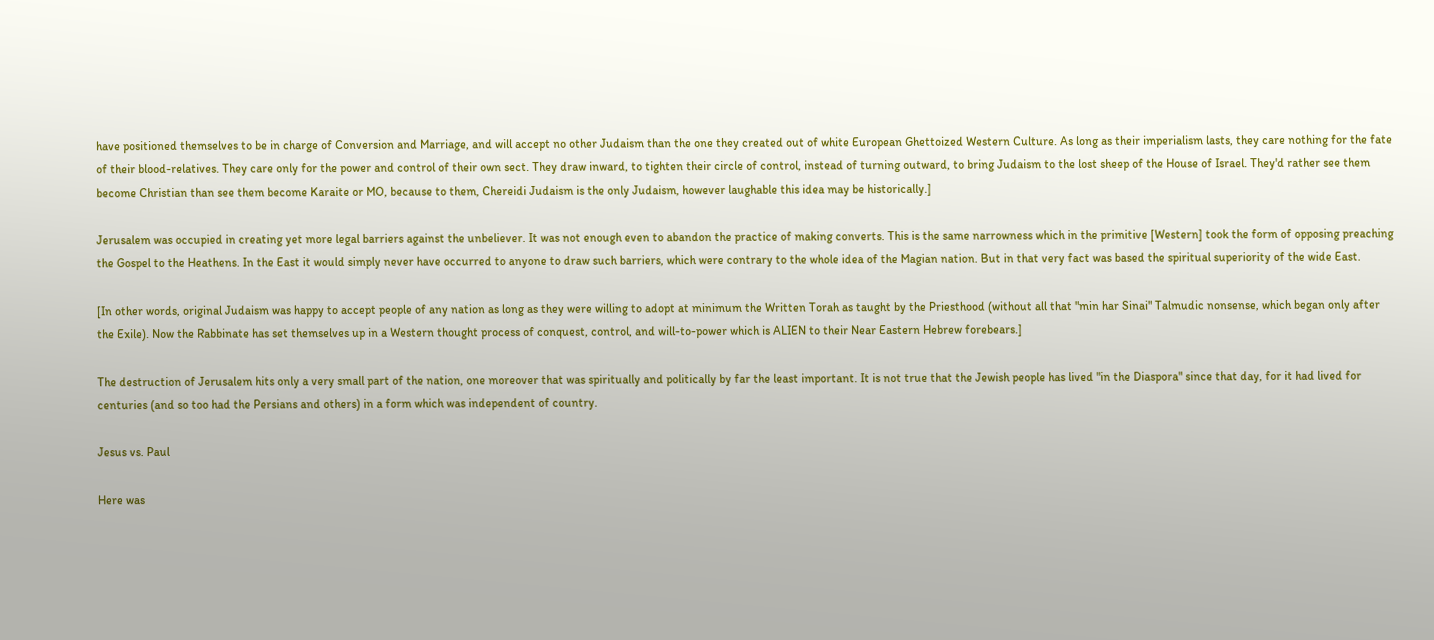have positioned themselves to be in charge of Conversion and Marriage, and will accept no other Judaism than the one they created out of white European Ghettoized Western Culture. As long as their imperialism lasts, they care nothing for the fate of their blood-relatives. They care only for the power and control of their own sect. They draw inward, to tighten their circle of control, instead of turning outward, to bring Judaism to the lost sheep of the House of Israel. They'd rather see them become Christian than see them become Karaite or MO, because to them, Chereidi Judaism is the only Judaism, however laughable this idea may be historically.]

Jerusalem was occupied in creating yet more legal barriers against the unbeliever. It was not enough even to abandon the practice of making converts. This is the same narrowness which in the primitive [Western] took the form of opposing preaching the Gospel to the Heathens. In the East it would simply never have occurred to anyone to draw such barriers, which were contrary to the whole idea of the Magian nation. But in that very fact was based the spiritual superiority of the wide East.

[In other words, original Judaism was happy to accept people of any nation as long as they were willing to adopt at minimum the Written Torah as taught by the Priesthood (without all that "min har Sinai" Talmudic nonsense, which began only after the Exile). Now the Rabbinate has set themselves up in a Western thought process of conquest, control, and will-to-power which is ALIEN to their Near Eastern Hebrew forebears.]

The destruction of Jerusalem hits only a very small part of the nation, one moreover that was spiritually and politically by far the least important. It is not true that the Jewish people has lived "in the Diaspora" since that day, for it had lived for centuries (and so too had the Persians and others) in a form which was independent of country.

Jesus vs. Paul

Here was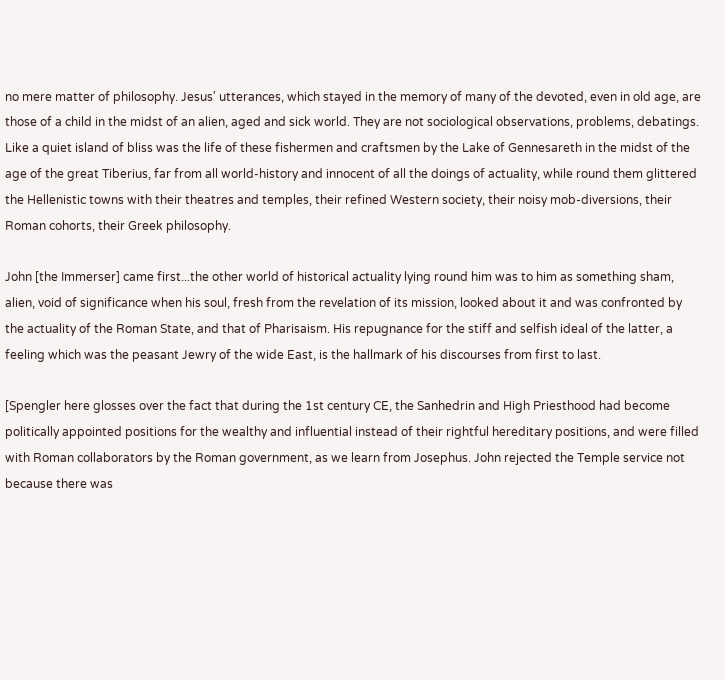no mere matter of philosophy. Jesus' utterances, which stayed in the memory of many of the devoted, even in old age, are those of a child in the midst of an alien, aged and sick world. They are not sociological observations, problems, debatings. Like a quiet island of bliss was the life of these fishermen and craftsmen by the Lake of Gennesareth in the midst of the age of the great Tiberius, far from all world-history and innocent of all the doings of actuality, while round them glittered the Hellenistic towns with their theatres and temples, their refined Western society, their noisy mob-diversions, their Roman cohorts, their Greek philosophy.

John [the Immerser] came first...the other world of historical actuality lying round him was to him as something sham, alien, void of significance when his soul, fresh from the revelation of its mission, looked about it and was confronted by the actuality of the Roman State, and that of Pharisaism. His repugnance for the stiff and selfish ideal of the latter, a feeling which was the peasant Jewry of the wide East, is the hallmark of his discourses from first to last.

[Spengler here glosses over the fact that during the 1st century CE, the Sanhedrin and High Priesthood had become politically appointed positions for the wealthy and influential instead of their rightful hereditary positions, and were filled with Roman collaborators by the Roman government, as we learn from Josephus. John rejected the Temple service not because there was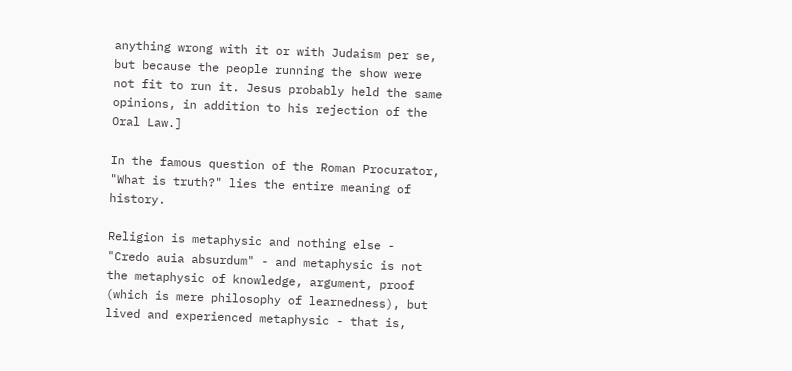anything wrong with it or with Judaism per se, but because the people running the show were not fit to run it. Jesus probably held the same opinions, in addition to his rejection of the Oral Law.]

In the famous question of the Roman Procurator, "What is truth?" lies the entire meaning of history.

Religion is metaphysic and nothing else - "Credo auia absurdum" - and metaphysic is not the metaphysic of knowledge, argument, proof (which is mere philosophy of learnedness), but lived and experienced metaphysic - that is,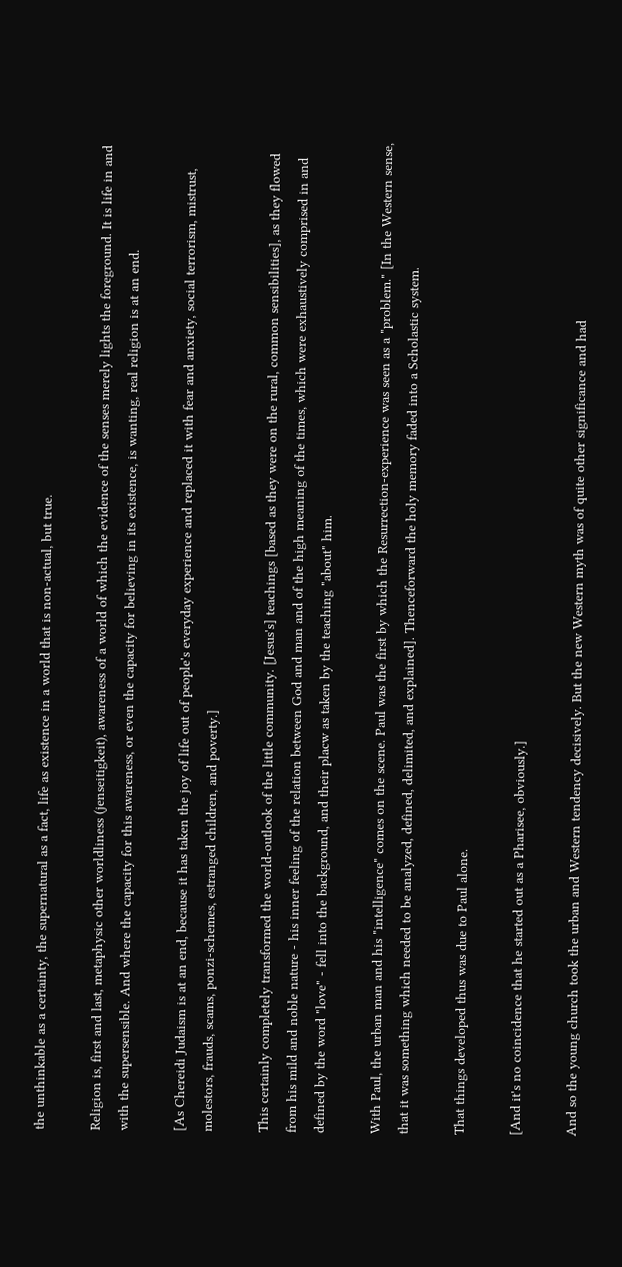the unthinkable as a certainty, the supernatural as a fact, life as existence in a world that is non-actual, but true.

Religion is, first and last, metaphysic other worldliness (jenseitigkeit), awareness of a world of which the evidence of the senses merely lights the foreground. It is life in and with the supersensible. And where the capacity for this awareness, or even the capacity for believing in its existence, is wanting, real religion is at an end.

[As Chereidi Judaism is at an end, because it has taken the joy of life out of people's everyday experience and replaced it with fear and anxiety, social terrorism, mistrust, molestors, frauds, scams, ponzi-schemes, estranged children, and poverty.]

This certainly completely transformed the world-outlook of the little community. [Jesus's] teachings [based as they were on the rural, common sensibilities], as they flowed from his mild and noble nature - his inner feeling of the relation between God and man and of the high meaning of the times, which were exhaustively comprised in and defined by the word "love" - fell into the background, and their placw as taken by the teaching "about" him.

With Paul, the urban man and his "intelligence" comes on the scene. Paul was the first by which the Resurrection-experience was seen as a "problem." [In the Western sense, that it was something which needed to be analyzed, defined, delimited, and explained]. Thenceforward the holy memory faded into a Scholastic system.

That things developed thus was due to Paul alone.

[And it's no coincidence that he started out as a Pharisee, obviously.]

And so the young church took the urban and Western tendency decisively. But the new Western myth was of quite other significance and had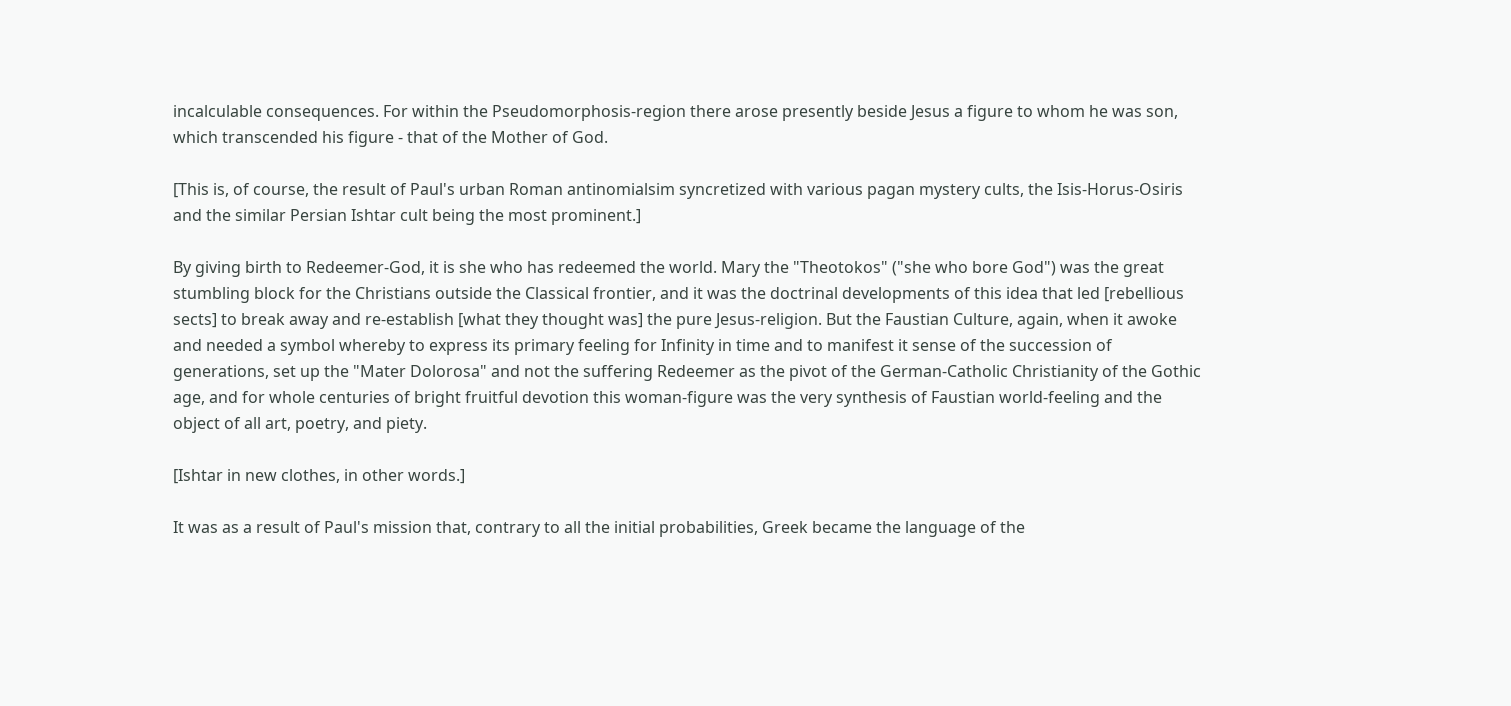incalculable consequences. For within the Pseudomorphosis-region there arose presently beside Jesus a figure to whom he was son, which transcended his figure - that of the Mother of God.

[This is, of course, the result of Paul's urban Roman antinomialsim syncretized with various pagan mystery cults, the Isis-Horus-Osiris and the similar Persian Ishtar cult being the most prominent.]

By giving birth to Redeemer-God, it is she who has redeemed the world. Mary the "Theotokos" ("she who bore God") was the great stumbling block for the Christians outside the Classical frontier, and it was the doctrinal developments of this idea that led [rebellious sects] to break away and re-establish [what they thought was] the pure Jesus-religion. But the Faustian Culture, again, when it awoke and needed a symbol whereby to express its primary feeling for Infinity in time and to manifest it sense of the succession of generations, set up the "Mater Dolorosa" and not the suffering Redeemer as the pivot of the German-Catholic Christianity of the Gothic age, and for whole centuries of bright fruitful devotion this woman-figure was the very synthesis of Faustian world-feeling and the object of all art, poetry, and piety.

[Ishtar in new clothes, in other words.]

It was as a result of Paul's mission that, contrary to all the initial probabilities, Greek became the language of the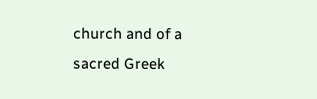church and of a sacred Greek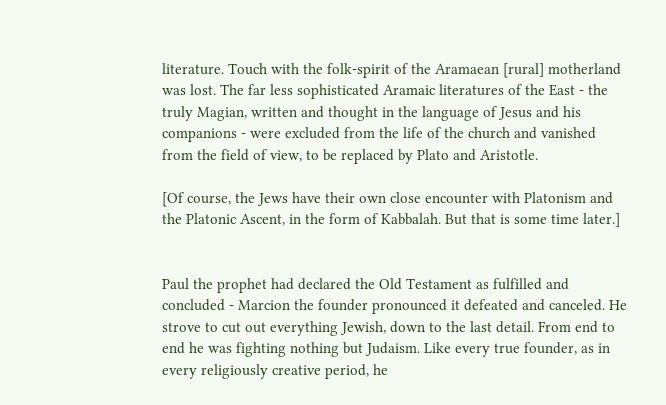literature. Touch with the folk-spirit of the Aramaean [rural] motherland was lost. The far less sophisticated Aramaic literatures of the East - the truly Magian, written and thought in the language of Jesus and his companions - were excluded from the life of the church and vanished from the field of view, to be replaced by Plato and Aristotle.

[Of course, the Jews have their own close encounter with Platonism and the Platonic Ascent, in the form of Kabbalah. But that is some time later.]


Paul the prophet had declared the Old Testament as fulfilled and concluded - Marcion the founder pronounced it defeated and canceled. He strove to cut out everything Jewish, down to the last detail. From end to end he was fighting nothing but Judaism. Like every true founder, as in every religiously creative period, he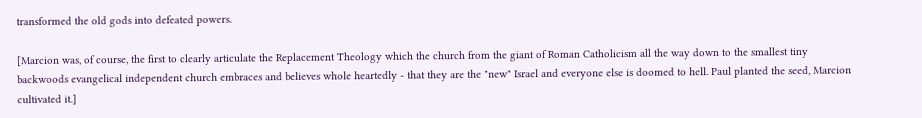transformed the old gods into defeated powers.

[Marcion was, of course, the first to clearly articulate the Replacement Theology which the church from the giant of Roman Catholicism all the way down to the smallest tiny backwoods evangelical independent church embraces and believes whole heartedly - that they are the "new" Israel and everyone else is doomed to hell. Paul planted the seed, Marcion cultivated it.]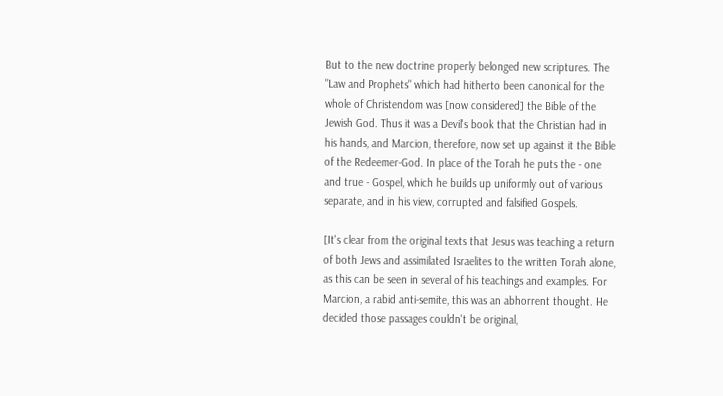But to the new doctrine properly belonged new scriptures. The "Law and Prophets" which had hitherto been canonical for the whole of Christendom was [now considered] the Bible of the Jewish God. Thus it was a Devil's book that the Christian had in his hands, and Marcion, therefore, now set up against it the Bible of the Redeemer-God. In place of the Torah he puts the - one and true - Gospel, which he builds up uniformly out of various separate, and in his view, corrupted and falsified Gospels.

[It's clear from the original texts that Jesus was teaching a return of both Jews and assimilated Israelites to the written Torah alone, as this can be seen in several of his teachings and examples. For Marcion, a rabid anti-semite, this was an abhorrent thought. He decided those passages couldn't be original,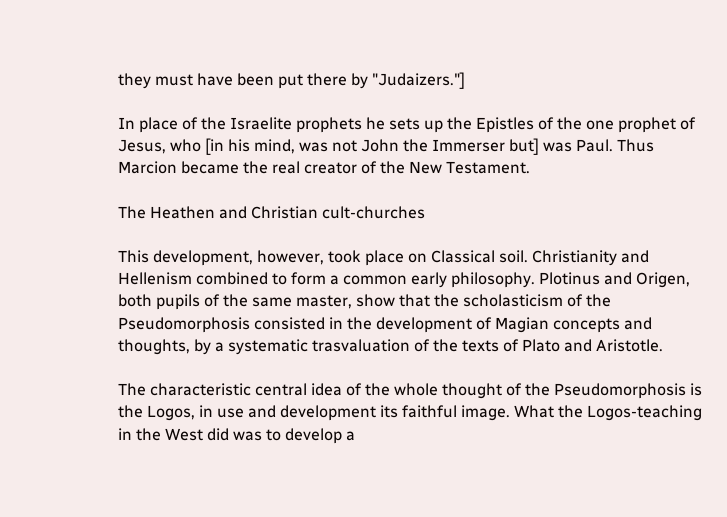they must have been put there by "Judaizers."]

In place of the Israelite prophets he sets up the Epistles of the one prophet of Jesus, who [in his mind, was not John the Immerser but] was Paul. Thus Marcion became the real creator of the New Testament.

The Heathen and Christian cult-churches

This development, however, took place on Classical soil. Christianity and Hellenism combined to form a common early philosophy. Plotinus and Origen, both pupils of the same master, show that the scholasticism of the Pseudomorphosis consisted in the development of Magian concepts and thoughts, by a systematic trasvaluation of the texts of Plato and Aristotle.

The characteristic central idea of the whole thought of the Pseudomorphosis is the Logos, in use and development its faithful image. What the Logos-teaching in the West did was to develop a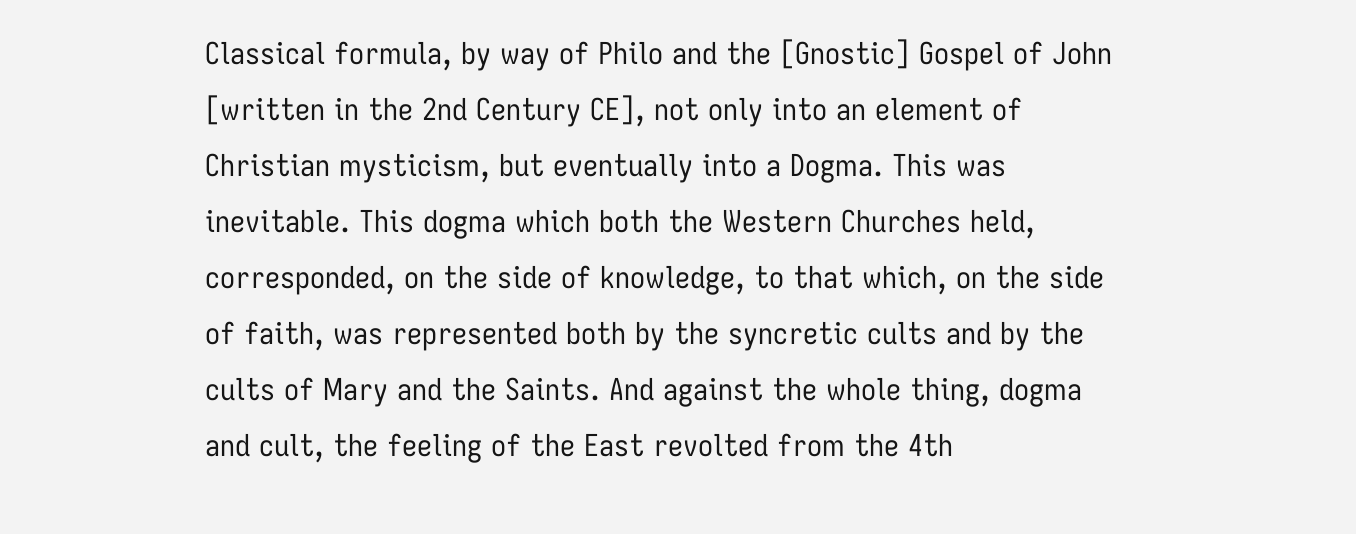Classical formula, by way of Philo and the [Gnostic] Gospel of John [written in the 2nd Century CE], not only into an element of Christian mysticism, but eventually into a Dogma. This was inevitable. This dogma which both the Western Churches held, corresponded, on the side of knowledge, to that which, on the side of faith, was represented both by the syncretic cults and by the cults of Mary and the Saints. And against the whole thing, dogma and cult, the feeling of the East revolted from the 4th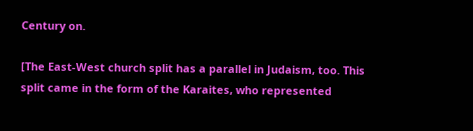Century on.

[The East-West church split has a parallel in Judaism, too. This split came in the form of the Karaites, who represented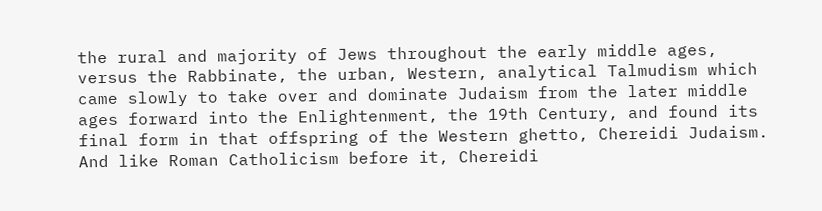the rural and majority of Jews throughout the early middle ages, versus the Rabbinate, the urban, Western, analytical Talmudism which came slowly to take over and dominate Judaism from the later middle ages forward into the Enlightenment, the 19th Century, and found its final form in that offspring of the Western ghetto, Chereidi Judaism. And like Roman Catholicism before it, Chereidi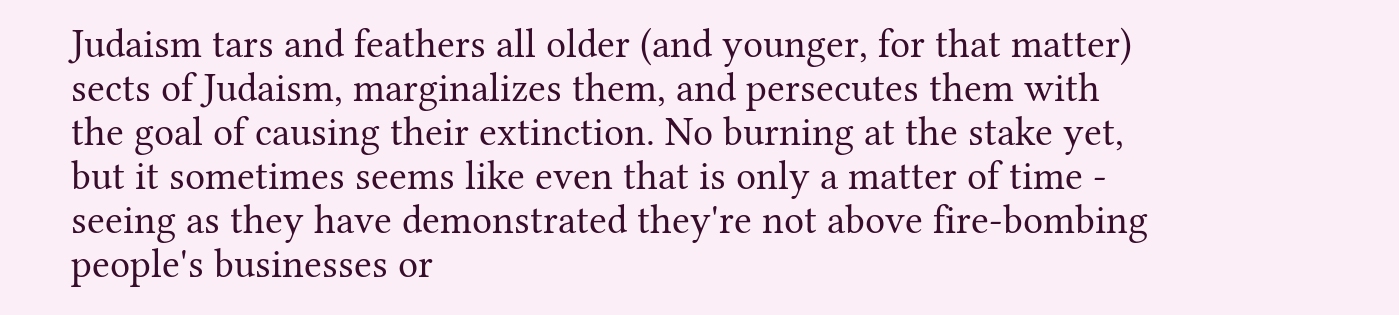Judaism tars and feathers all older (and younger, for that matter) sects of Judaism, marginalizes them, and persecutes them with the goal of causing their extinction. No burning at the stake yet, but it sometimes seems like even that is only a matter of time - seeing as they have demonstrated they're not above fire-bombing people's businesses or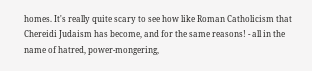homes. It's really quite scary to see how like Roman Catholicism that Chereidi Judaism has become, and for the same reasons! - all in the name of hatred, power-mongering,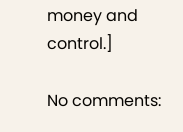money and control.]

No comments: